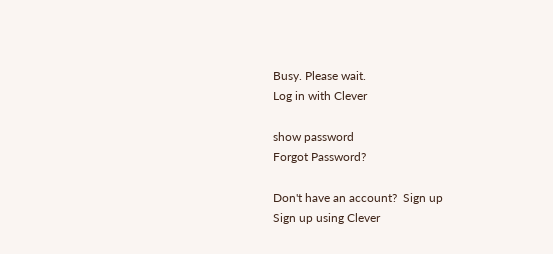Busy. Please wait.
Log in with Clever

show password
Forgot Password?

Don't have an account?  Sign up
Sign up using Clever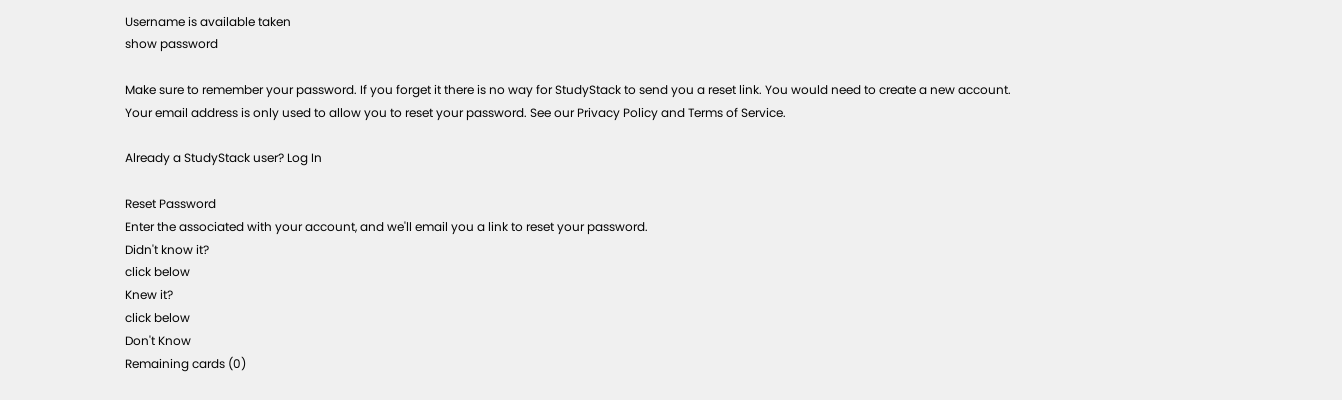Username is available taken
show password

Make sure to remember your password. If you forget it there is no way for StudyStack to send you a reset link. You would need to create a new account.
Your email address is only used to allow you to reset your password. See our Privacy Policy and Terms of Service.

Already a StudyStack user? Log In

Reset Password
Enter the associated with your account, and we'll email you a link to reset your password.
Didn't know it?
click below
Knew it?
click below
Don't Know
Remaining cards (0)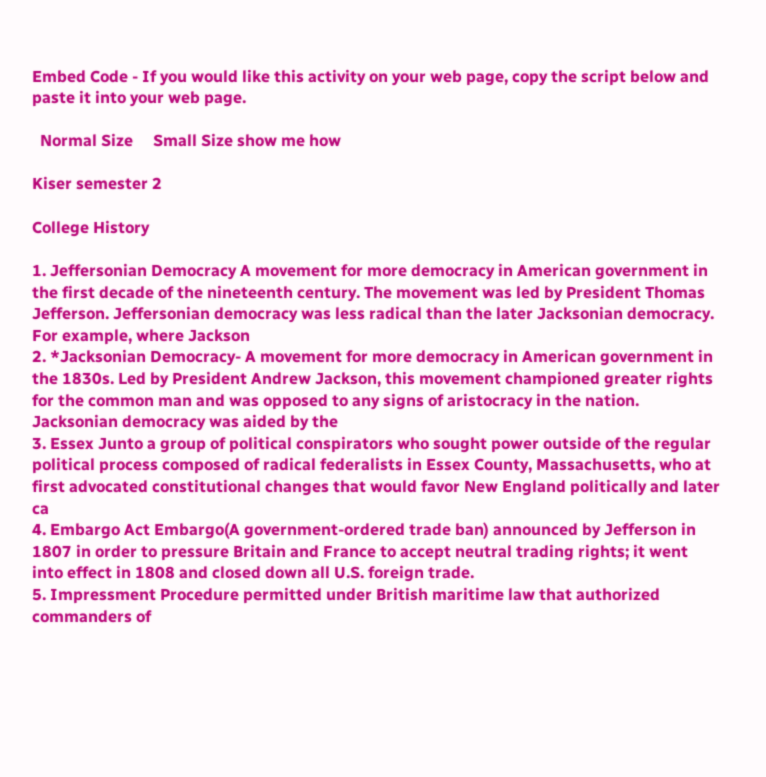Embed Code - If you would like this activity on your web page, copy the script below and paste it into your web page.

  Normal Size     Small Size show me how

Kiser semester 2

College History

1. Jeffersonian Democracy A movement for more democracy in American government in the first decade of the nineteenth century. The movement was led by President Thomas Jefferson. Jeffersonian democracy was less radical than the later Jacksonian democracy. For example, where Jackson
2. *Jacksonian Democracy- A movement for more democracy in American government in the 1830s. Led by President Andrew Jackson, this movement championed greater rights for the common man and was opposed to any signs of aristocracy in the nation. Jacksonian democracy was aided by the
3. Essex Junto a group of political conspirators who sought power outside of the regular political process composed of radical federalists in Essex County, Massachusetts, who at first advocated constitutional changes that would favor New England politically and later ca
4. Embargo Act Embargo(A government-ordered trade ban) announced by Jefferson in 1807 in order to pressure Britain and France to accept neutral trading rights; it went into effect in 1808 and closed down all U.S. foreign trade.
5. Impressment Procedure permitted under British maritime law that authorized commanders of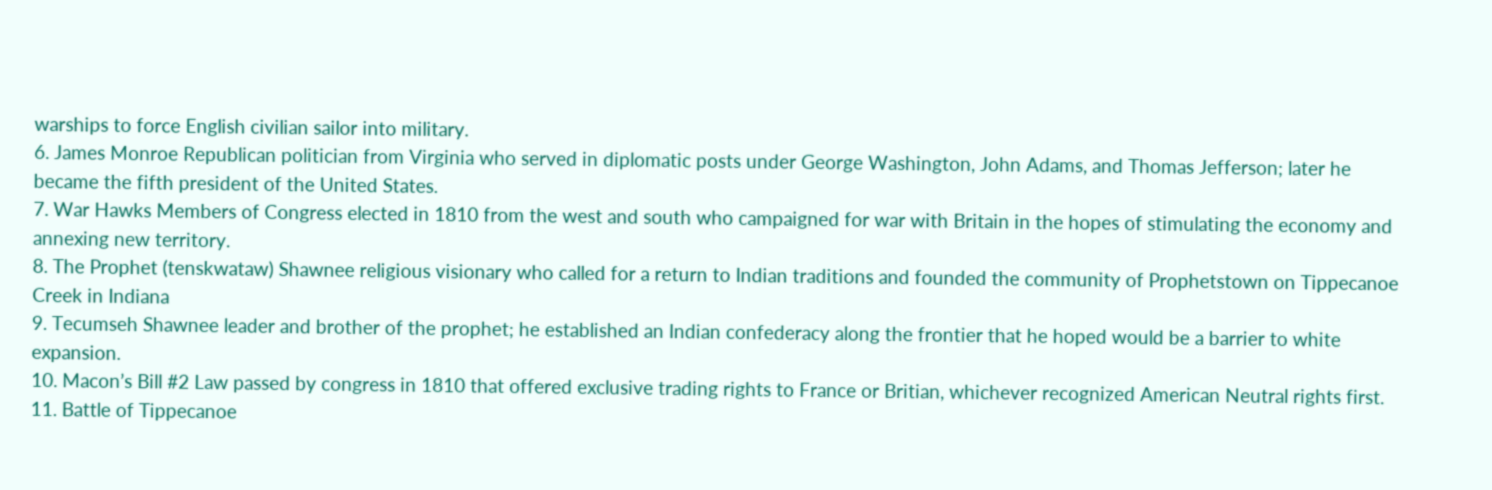warships to force English civilian sailor into military.
6. James Monroe Republican politician from Virginia who served in diplomatic posts under George Washington, John Adams, and Thomas Jefferson; later he became the fifth president of the United States.
7. War Hawks Members of Congress elected in 1810 from the west and south who campaigned for war with Britain in the hopes of stimulating the economy and annexing new territory.
8. The Prophet (tenskwataw) Shawnee religious visionary who called for a return to Indian traditions and founded the community of Prophetstown on Tippecanoe Creek in Indiana
9. Tecumseh Shawnee leader and brother of the prophet; he established an Indian confederacy along the frontier that he hoped would be a barrier to white expansion.
10. Macon’s Bill #2 Law passed by congress in 1810 that offered exclusive trading rights to France or Britian, whichever recognized American Neutral rights first.
11. Battle of Tippecanoe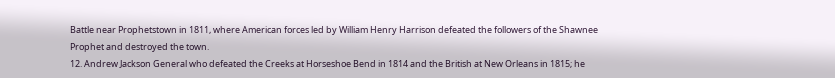Battle near Prophetstown in 1811, where American forces led by William Henry Harrison defeated the followers of the Shawnee Prophet and destroyed the town.
12. Andrew Jackson General who defeated the Creeks at Horseshoe Bend in 1814 and the British at New Orleans in 1815; he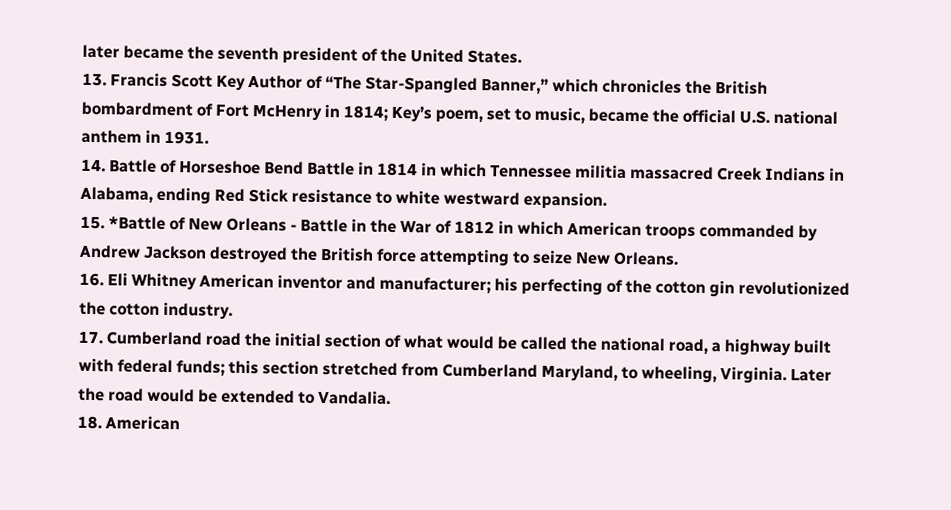later became the seventh president of the United States.
13. Francis Scott Key Author of “The Star-Spangled Banner,” which chronicles the British bombardment of Fort McHenry in 1814; Key’s poem, set to music, became the official U.S. national anthem in 1931.
14. Battle of Horseshoe Bend Battle in 1814 in which Tennessee militia massacred Creek Indians in Alabama, ending Red Stick resistance to white westward expansion.
15. *Battle of New Orleans - Battle in the War of 1812 in which American troops commanded by Andrew Jackson destroyed the British force attempting to seize New Orleans.
16. Eli Whitney American inventor and manufacturer; his perfecting of the cotton gin revolutionized the cotton industry.
17. Cumberland road the initial section of what would be called the national road, a highway built with federal funds; this section stretched from Cumberland Maryland, to wheeling, Virginia. Later the road would be extended to Vandalia.
18. American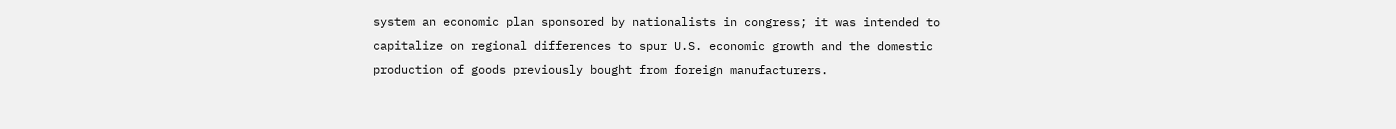system an economic plan sponsored by nationalists in congress; it was intended to capitalize on regional differences to spur U.S. economic growth and the domestic production of goods previously bought from foreign manufacturers.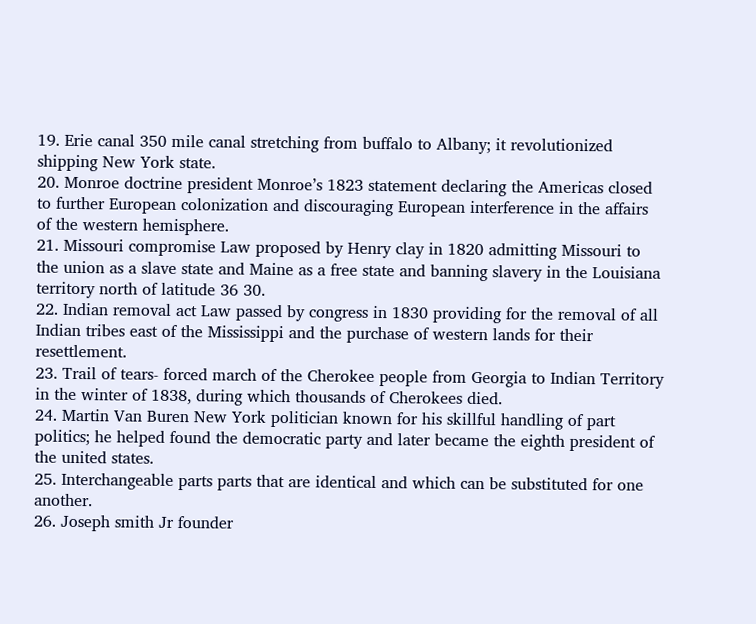19. Erie canal 350 mile canal stretching from buffalo to Albany; it revolutionized shipping New York state.
20. Monroe doctrine president Monroe’s 1823 statement declaring the Americas closed to further European colonization and discouraging European interference in the affairs of the western hemisphere.
21. Missouri compromise Law proposed by Henry clay in 1820 admitting Missouri to the union as a slave state and Maine as a free state and banning slavery in the Louisiana territory north of latitude 36 30.
22. Indian removal act Law passed by congress in 1830 providing for the removal of all Indian tribes east of the Mississippi and the purchase of western lands for their resettlement.
23. Trail of tears- forced march of the Cherokee people from Georgia to Indian Territory in the winter of 1838, during which thousands of Cherokees died.
24. Martin Van Buren New York politician known for his skillful handling of part politics; he helped found the democratic party and later became the eighth president of the united states.
25. Interchangeable parts parts that are identical and which can be substituted for one another.
26. Joseph smith Jr founder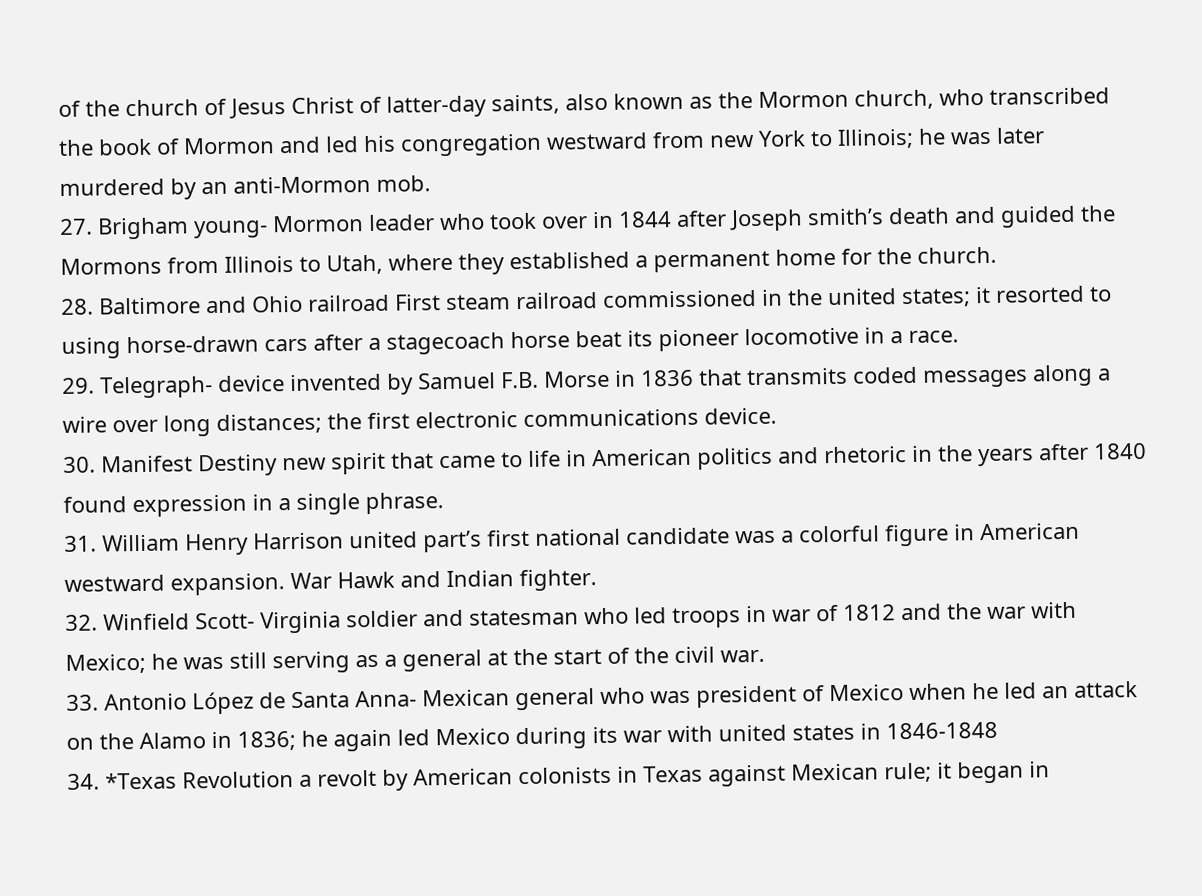of the church of Jesus Christ of latter-day saints, also known as the Mormon church, who transcribed the book of Mormon and led his congregation westward from new York to Illinois; he was later murdered by an anti-Mormon mob.
27. Brigham young- Mormon leader who took over in 1844 after Joseph smith’s death and guided the Mormons from Illinois to Utah, where they established a permanent home for the church.
28. Baltimore and Ohio railroad First steam railroad commissioned in the united states; it resorted to using horse-drawn cars after a stagecoach horse beat its pioneer locomotive in a race.
29. Telegraph- device invented by Samuel F.B. Morse in 1836 that transmits coded messages along a wire over long distances; the first electronic communications device.
30. Manifest Destiny new spirit that came to life in American politics and rhetoric in the years after 1840 found expression in a single phrase.
31. William Henry Harrison united part’s first national candidate was a colorful figure in American westward expansion. War Hawk and Indian fighter.
32. Winfield Scott- Virginia soldier and statesman who led troops in war of 1812 and the war with Mexico; he was still serving as a general at the start of the civil war.
33. Antonio López de Santa Anna- Mexican general who was president of Mexico when he led an attack on the Alamo in 1836; he again led Mexico during its war with united states in 1846-1848
34. *Texas Revolution a revolt by American colonists in Texas against Mexican rule; it began in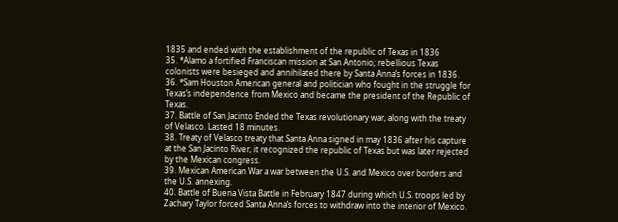1835 and ended with the establishment of the republic of Texas in 1836
35. *Alamo a fortified Franciscan mission at San Antonio; rebellious Texas colonists were besieged and annihilated there by Santa Anna’s forces in 1836.
36. *Sam Houston American general and politician who fought in the struggle for Texas’s independence from Mexico and became the president of the Republic of Texas.
37. Battle of San Jacinto Ended the Texas revolutionary war, along with the treaty of Velasco. Lasted 18 minutes.
38. Treaty of Velasco treaty that Santa Anna signed in may 1836 after his capture at the San Jacinto River; it recognized the republic of Texas but was later rejected by the Mexican congress.
39. Mexican American War a war between the U.S. and Mexico over borders and the U.S. annexing.
40. Battle of Buena Vista Battle in February 1847 during which U.S. troops led by Zachary Taylor forced Santa Anna’s forces to withdraw into the interior of Mexico.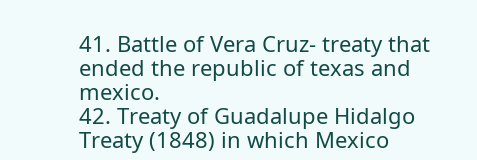41. Battle of Vera Cruz- treaty that ended the republic of texas and mexico.
42. Treaty of Guadalupe Hidalgo Treaty (1848) in which Mexico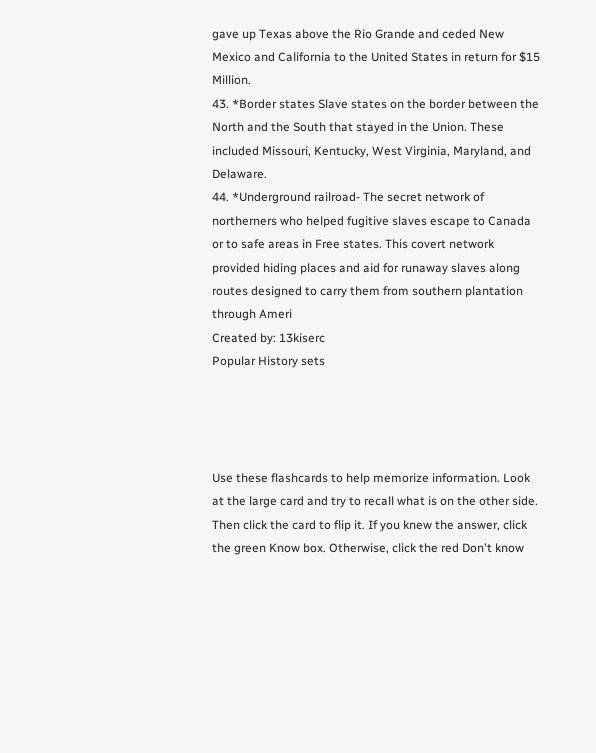gave up Texas above the Rio Grande and ceded New Mexico and California to the United States in return for $15 Million.
43. *Border states Slave states on the border between the North and the South that stayed in the Union. These included Missouri, Kentucky, West Virginia, Maryland, and Delaware.
44. *Underground railroad- The secret network of northerners who helped fugitive slaves escape to Canada or to safe areas in Free states. This covert network provided hiding places and aid for runaway slaves along routes designed to carry them from southern plantation through Ameri
Created by: 13kiserc
Popular History sets




Use these flashcards to help memorize information. Look at the large card and try to recall what is on the other side. Then click the card to flip it. If you knew the answer, click the green Know box. Otherwise, click the red Don't know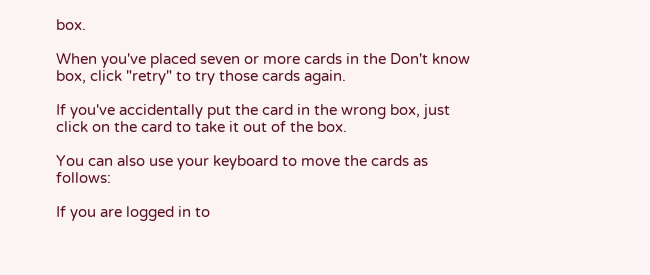box.

When you've placed seven or more cards in the Don't know box, click "retry" to try those cards again.

If you've accidentally put the card in the wrong box, just click on the card to take it out of the box.

You can also use your keyboard to move the cards as follows:

If you are logged in to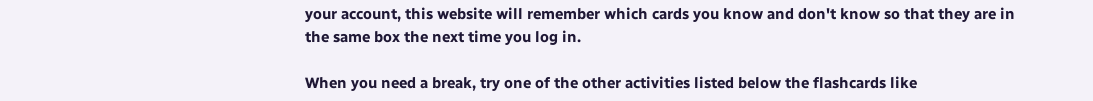your account, this website will remember which cards you know and don't know so that they are in the same box the next time you log in.

When you need a break, try one of the other activities listed below the flashcards like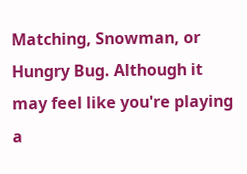Matching, Snowman, or Hungry Bug. Although it may feel like you're playing a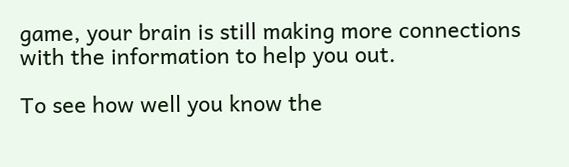game, your brain is still making more connections with the information to help you out.

To see how well you know the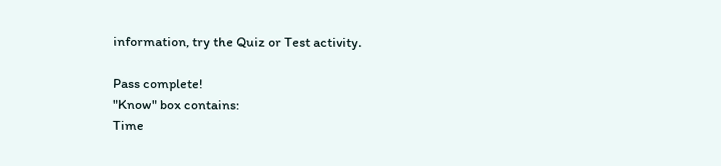information, try the Quiz or Test activity.

Pass complete!
"Know" box contains:
Time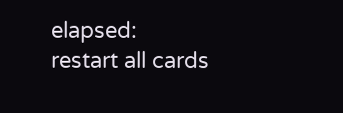elapsed:
restart all cards